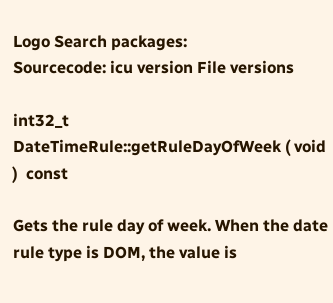Logo Search packages:
Sourcecode: icu version File versions

int32_t DateTimeRule::getRuleDayOfWeek ( void   )  const

Gets the rule day of week. When the date rule type is DOM, the value is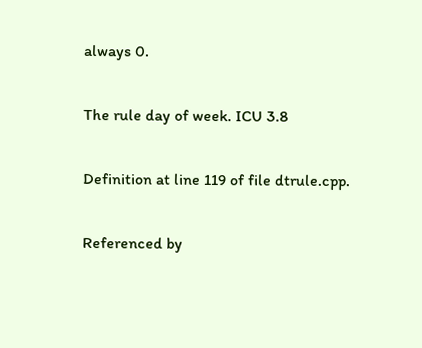always 0.

The rule day of week. ICU 3.8

Definition at line 119 of file dtrule.cpp.

Referenced by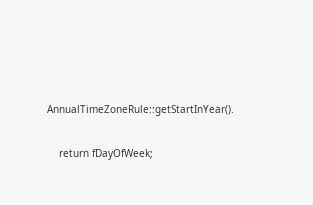AnnualTimeZoneRule::getStartInYear().

    return fDayOfWeek;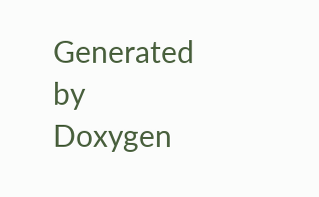Generated by  Doxygen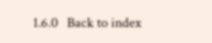1.6.0   Back to index